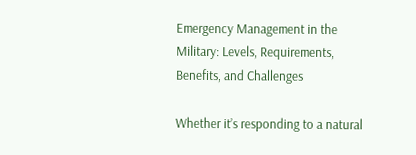Emergency Management in the Military: Levels, Requirements, Benefits, and Challenges

Whether it’s responding to a natural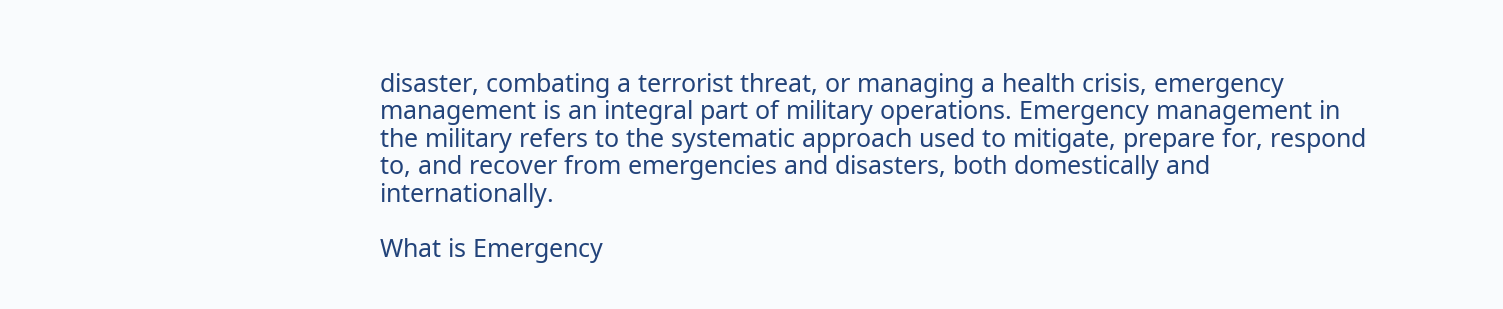disaster, combating a terrorist threat, or managing a health crisis, emergency management is an integral part of military operations. Emergency management in the military refers to the systematic approach used to mitigate, prepare for, respond to, and recover from emergencies and disasters, both domestically and internationally.

What is Emergency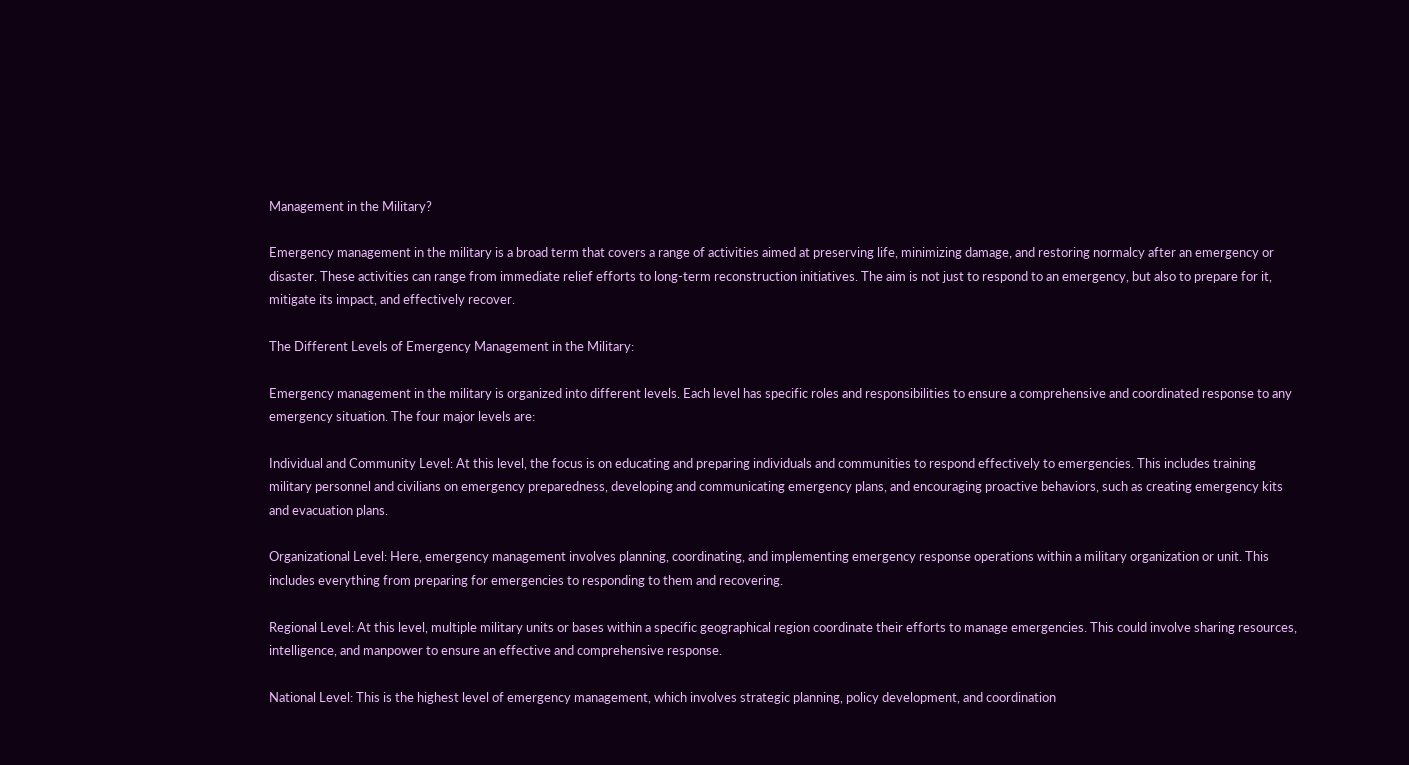Management in the Military?

Emergency management in the military is a broad term that covers a range of activities aimed at preserving life, minimizing damage, and restoring normalcy after an emergency or disaster. These activities can range from immediate relief efforts to long-term reconstruction initiatives. The aim is not just to respond to an emergency, but also to prepare for it, mitigate its impact, and effectively recover.

The Different Levels of Emergency Management in the Military:

Emergency management in the military is organized into different levels. Each level has specific roles and responsibilities to ensure a comprehensive and coordinated response to any emergency situation. The four major levels are:

Individual and Community Level: At this level, the focus is on educating and preparing individuals and communities to respond effectively to emergencies. This includes training military personnel and civilians on emergency preparedness, developing and communicating emergency plans, and encouraging proactive behaviors, such as creating emergency kits and evacuation plans.

Organizational Level: Here, emergency management involves planning, coordinating, and implementing emergency response operations within a military organization or unit. This includes everything from preparing for emergencies to responding to them and recovering.

Regional Level: At this level, multiple military units or bases within a specific geographical region coordinate their efforts to manage emergencies. This could involve sharing resources, intelligence, and manpower to ensure an effective and comprehensive response.

National Level: This is the highest level of emergency management, which involves strategic planning, policy development, and coordination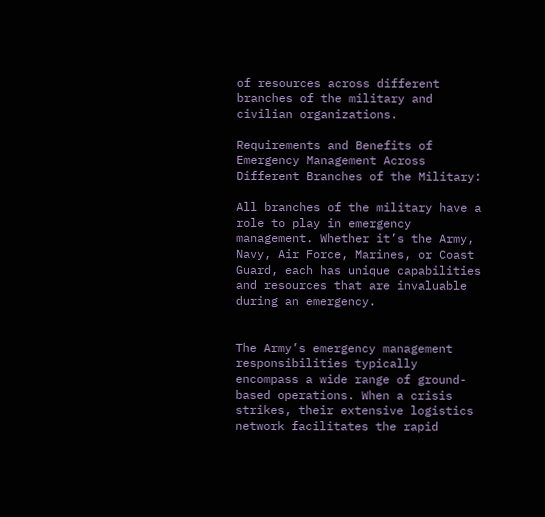of resources across different branches of the military and civilian organizations.

Requirements and Benefits of Emergency Management Across Different Branches of the Military:

All branches of the military have a role to play in emergency management. Whether it’s the Army, Navy, Air Force, Marines, or Coast Guard, each has unique capabilities and resources that are invaluable during an emergency.


The Army’s emergency management responsibilities typically encompass a wide range of ground-based operations. When a crisis strikes, their extensive logistics network facilitates the rapid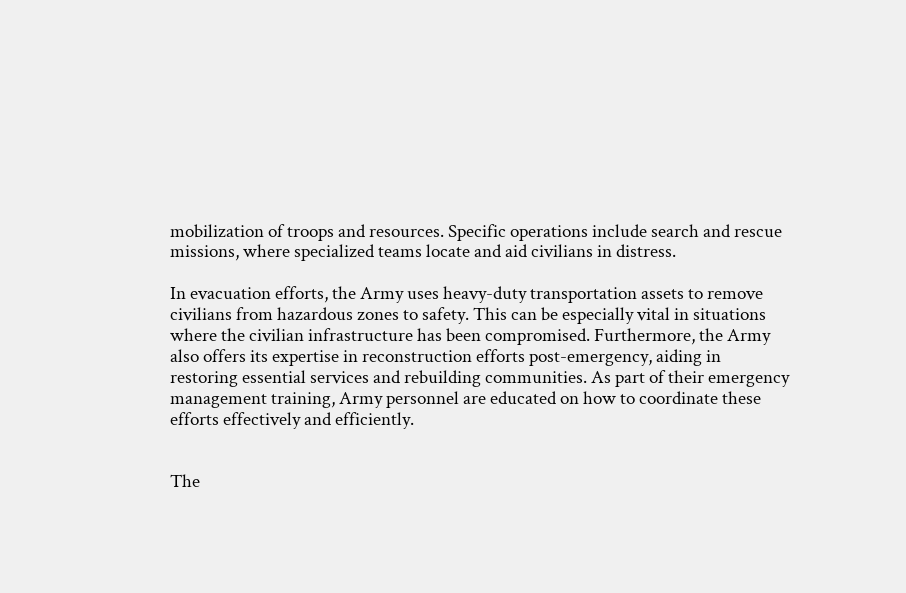mobilization of troops and resources. Specific operations include search and rescue missions, where specialized teams locate and aid civilians in distress.

In evacuation efforts, the Army uses heavy-duty transportation assets to remove civilians from hazardous zones to safety. This can be especially vital in situations where the civilian infrastructure has been compromised. Furthermore, the Army also offers its expertise in reconstruction efforts post-emergency, aiding in restoring essential services and rebuilding communities. As part of their emergency management training, Army personnel are educated on how to coordinate these efforts effectively and efficiently.


The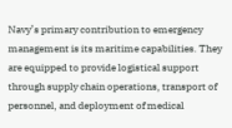Navy’s primary contribution to emergency management is its maritime capabilities. They are equipped to provide logistical support through supply chain operations, transport of personnel, and deployment of medical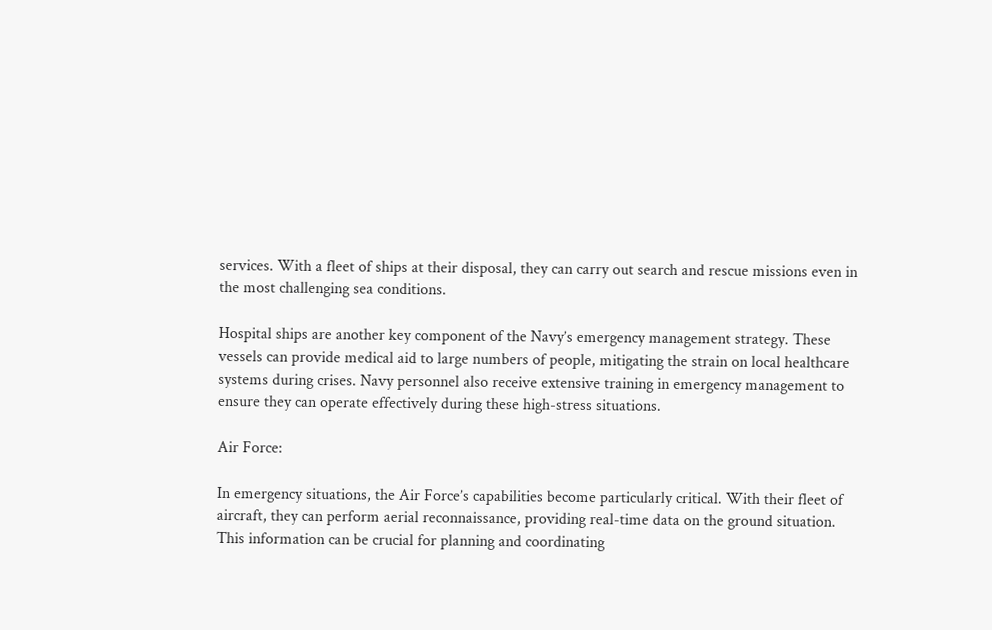services. With a fleet of ships at their disposal, they can carry out search and rescue missions even in the most challenging sea conditions.

Hospital ships are another key component of the Navy’s emergency management strategy. These vessels can provide medical aid to large numbers of people, mitigating the strain on local healthcare systems during crises. Navy personnel also receive extensive training in emergency management to ensure they can operate effectively during these high-stress situations.

Air Force:

In emergency situations, the Air Force’s capabilities become particularly critical. With their fleet of aircraft, they can perform aerial reconnaissance, providing real-time data on the ground situation. This information can be crucial for planning and coordinating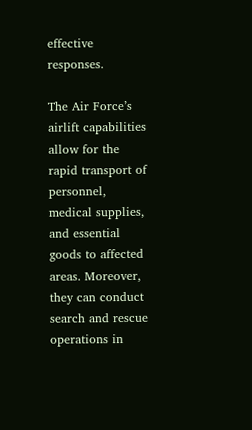effective responses.

The Air Force’s airlift capabilities allow for the rapid transport of personnel, medical supplies, and essential goods to affected areas. Moreover, they can conduct search and rescue operations in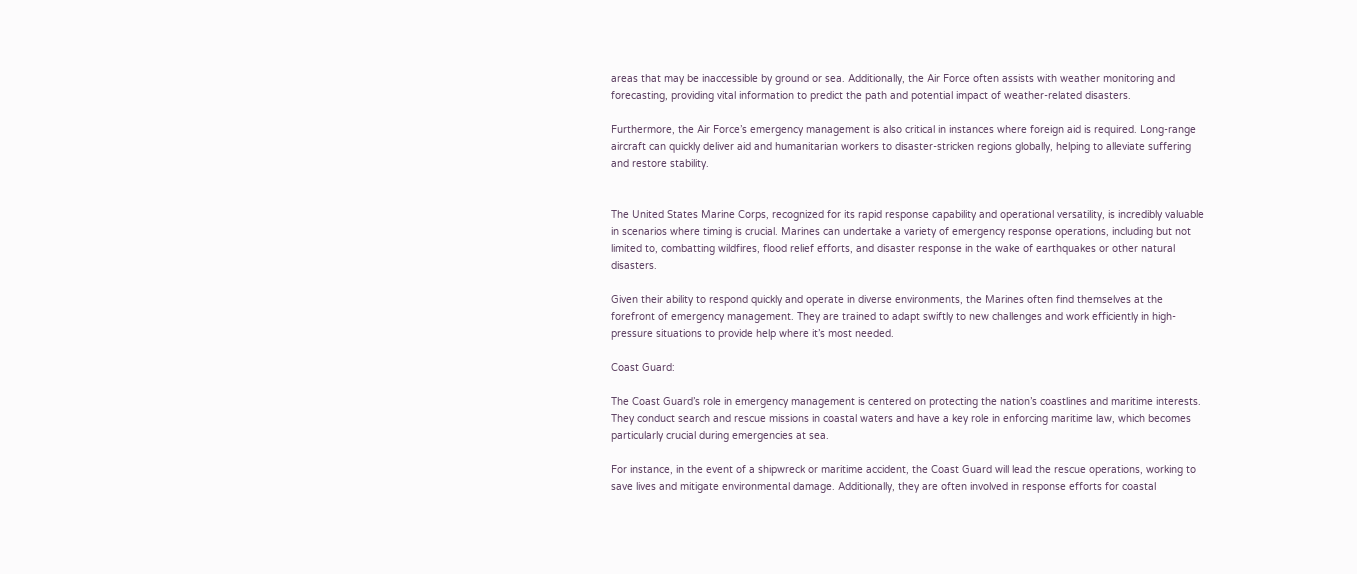areas that may be inaccessible by ground or sea. Additionally, the Air Force often assists with weather monitoring and forecasting, providing vital information to predict the path and potential impact of weather-related disasters.

Furthermore, the Air Force’s emergency management is also critical in instances where foreign aid is required. Long-range aircraft can quickly deliver aid and humanitarian workers to disaster-stricken regions globally, helping to alleviate suffering and restore stability.


The United States Marine Corps, recognized for its rapid response capability and operational versatility, is incredibly valuable in scenarios where timing is crucial. Marines can undertake a variety of emergency response operations, including but not limited to, combatting wildfires, flood relief efforts, and disaster response in the wake of earthquakes or other natural disasters.

Given their ability to respond quickly and operate in diverse environments, the Marines often find themselves at the forefront of emergency management. They are trained to adapt swiftly to new challenges and work efficiently in high-pressure situations to provide help where it’s most needed.

Coast Guard:

The Coast Guard’s role in emergency management is centered on protecting the nation’s coastlines and maritime interests. They conduct search and rescue missions in coastal waters and have a key role in enforcing maritime law, which becomes particularly crucial during emergencies at sea.

For instance, in the event of a shipwreck or maritime accident, the Coast Guard will lead the rescue operations, working to save lives and mitigate environmental damage. Additionally, they are often involved in response efforts for coastal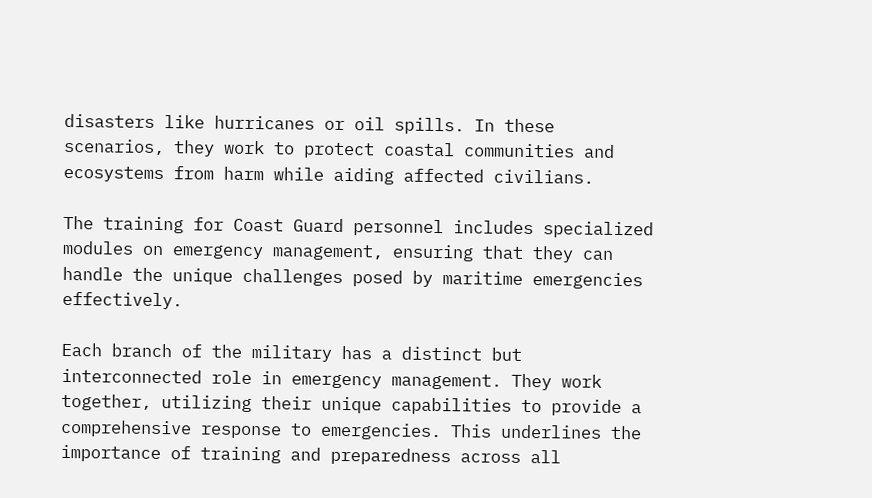disasters like hurricanes or oil spills. In these scenarios, they work to protect coastal communities and ecosystems from harm while aiding affected civilians.

The training for Coast Guard personnel includes specialized modules on emergency management, ensuring that they can handle the unique challenges posed by maritime emergencies effectively.

Each branch of the military has a distinct but interconnected role in emergency management. They work together, utilizing their unique capabilities to provide a comprehensive response to emergencies. This underlines the importance of training and preparedness across all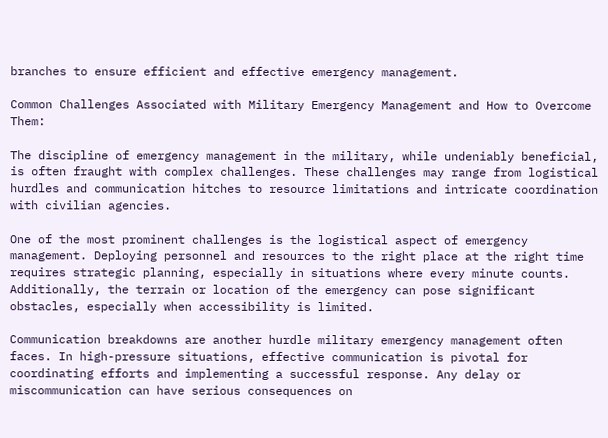branches to ensure efficient and effective emergency management.

Common Challenges Associated with Military Emergency Management and How to Overcome Them:

The discipline of emergency management in the military, while undeniably beneficial, is often fraught with complex challenges. These challenges may range from logistical hurdles and communication hitches to resource limitations and intricate coordination with civilian agencies.

One of the most prominent challenges is the logistical aspect of emergency management. Deploying personnel and resources to the right place at the right time requires strategic planning, especially in situations where every minute counts. Additionally, the terrain or location of the emergency can pose significant obstacles, especially when accessibility is limited.

Communication breakdowns are another hurdle military emergency management often faces. In high-pressure situations, effective communication is pivotal for coordinating efforts and implementing a successful response. Any delay or miscommunication can have serious consequences on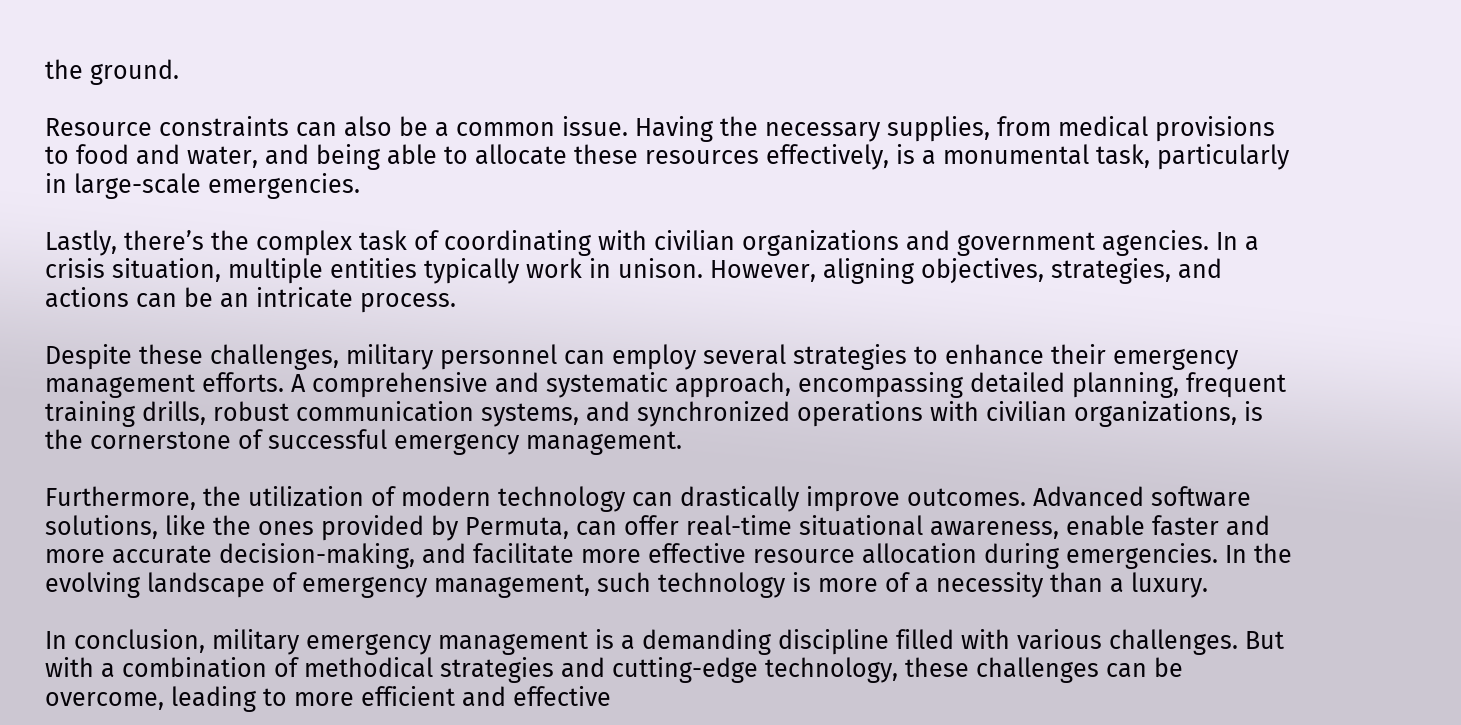the ground.

Resource constraints can also be a common issue. Having the necessary supplies, from medical provisions to food and water, and being able to allocate these resources effectively, is a monumental task, particularly in large-scale emergencies.

Lastly, there’s the complex task of coordinating with civilian organizations and government agencies. In a crisis situation, multiple entities typically work in unison. However, aligning objectives, strategies, and actions can be an intricate process.

Despite these challenges, military personnel can employ several strategies to enhance their emergency management efforts. A comprehensive and systematic approach, encompassing detailed planning, frequent training drills, robust communication systems, and synchronized operations with civilian organizations, is the cornerstone of successful emergency management.

Furthermore, the utilization of modern technology can drastically improve outcomes. Advanced software solutions, like the ones provided by Permuta, can offer real-time situational awareness, enable faster and more accurate decision-making, and facilitate more effective resource allocation during emergencies. In the evolving landscape of emergency management, such technology is more of a necessity than a luxury.

In conclusion, military emergency management is a demanding discipline filled with various challenges. But with a combination of methodical strategies and cutting-edge technology, these challenges can be overcome, leading to more efficient and effective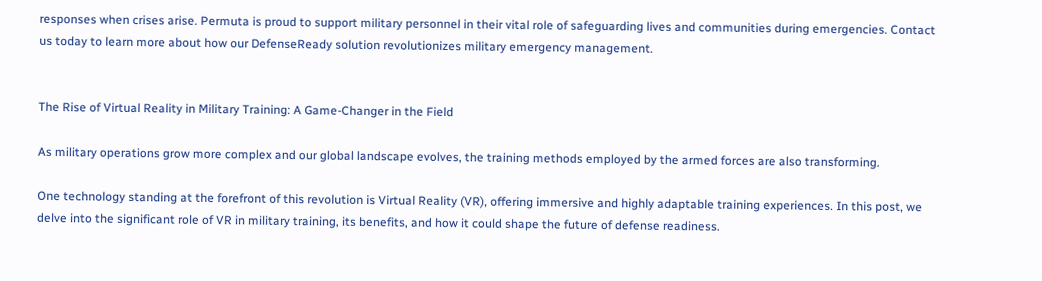responses when crises arise. Permuta is proud to support military personnel in their vital role of safeguarding lives and communities during emergencies. Contact us today to learn more about how our DefenseReady solution revolutionizes military emergency management.


The Rise of Virtual Reality in Military Training: A Game-Changer in the Field

As military operations grow more complex and our global landscape evolves, the training methods employed by the armed forces are also transforming.

One technology standing at the forefront of this revolution is Virtual Reality (VR), offering immersive and highly adaptable training experiences. In this post, we delve into the significant role of VR in military training, its benefits, and how it could shape the future of defense readiness.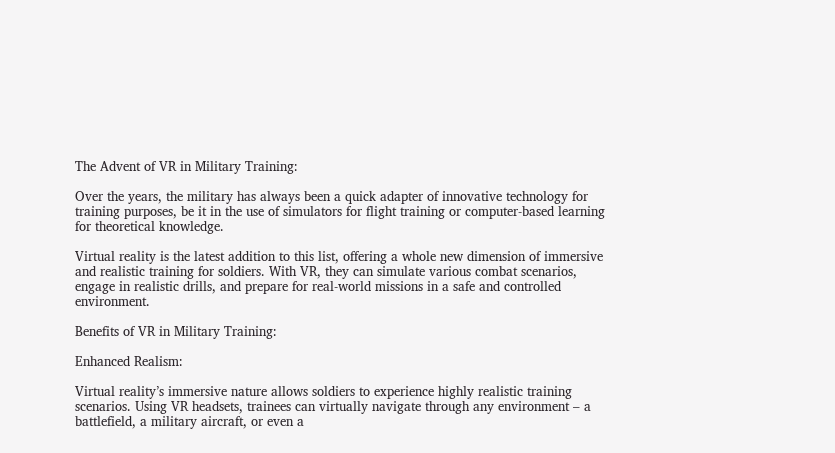The Advent of VR in Military Training:

Over the years, the military has always been a quick adapter of innovative technology for training purposes, be it in the use of simulators for flight training or computer-based learning for theoretical knowledge.

Virtual reality is the latest addition to this list, offering a whole new dimension of immersive and realistic training for soldiers. With VR, they can simulate various combat scenarios, engage in realistic drills, and prepare for real-world missions in a safe and controlled environment.

Benefits of VR in Military Training:

Enhanced Realism:

Virtual reality’s immersive nature allows soldiers to experience highly realistic training scenarios. Using VR headsets, trainees can virtually navigate through any environment – a battlefield, a military aircraft, or even a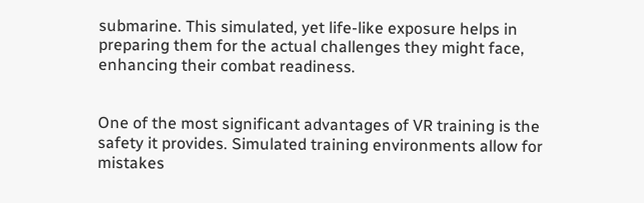submarine. This simulated, yet life-like exposure helps in preparing them for the actual challenges they might face, enhancing their combat readiness.


One of the most significant advantages of VR training is the safety it provides. Simulated training environments allow for mistakes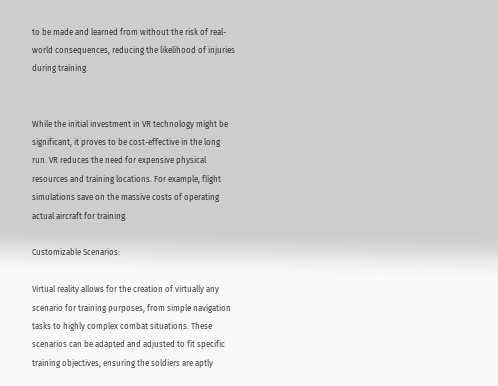to be made and learned from without the risk of real-world consequences, reducing the likelihood of injuries during training.


While the initial investment in VR technology might be significant, it proves to be cost-effective in the long run. VR reduces the need for expensive physical resources and training locations. For example, flight simulations save on the massive costs of operating actual aircraft for training.

Customizable Scenarios:

Virtual reality allows for the creation of virtually any scenario for training purposes, from simple navigation tasks to highly complex combat situations. These scenarios can be adapted and adjusted to fit specific training objectives, ensuring the soldiers are aptly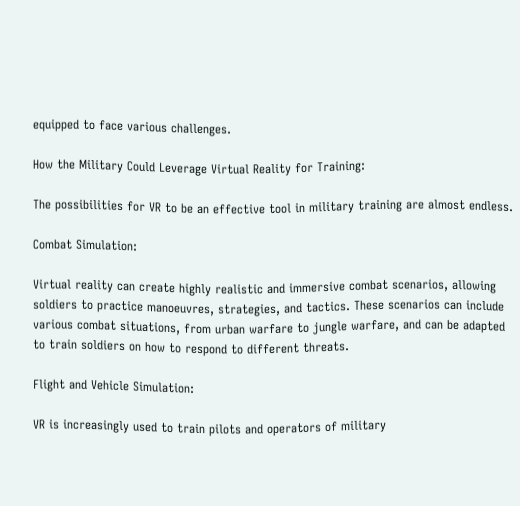equipped to face various challenges.

How the Military Could Leverage Virtual Reality for Training:

The possibilities for VR to be an effective tool in military training are almost endless.

Combat Simulation:

Virtual reality can create highly realistic and immersive combat scenarios, allowing soldiers to practice manoeuvres, strategies, and tactics. These scenarios can include various combat situations, from urban warfare to jungle warfare, and can be adapted to train soldiers on how to respond to different threats.

Flight and Vehicle Simulation:

VR is increasingly used to train pilots and operators of military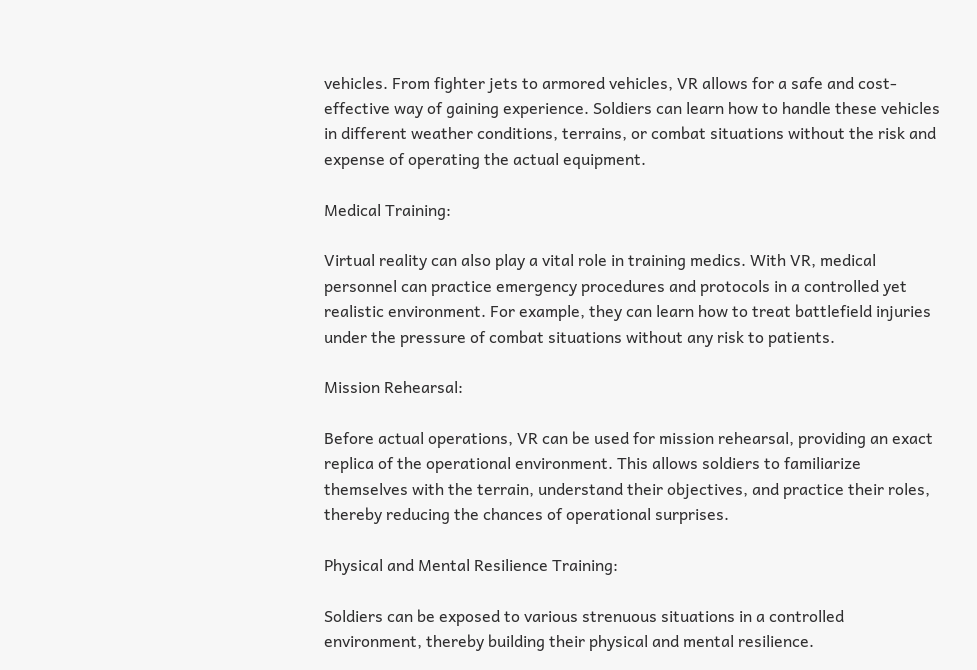vehicles. From fighter jets to armored vehicles, VR allows for a safe and cost-effective way of gaining experience. Soldiers can learn how to handle these vehicles in different weather conditions, terrains, or combat situations without the risk and expense of operating the actual equipment.

Medical Training:

Virtual reality can also play a vital role in training medics. With VR, medical personnel can practice emergency procedures and protocols in a controlled yet realistic environment. For example, they can learn how to treat battlefield injuries under the pressure of combat situations without any risk to patients.

Mission Rehearsal:

Before actual operations, VR can be used for mission rehearsal, providing an exact replica of the operational environment. This allows soldiers to familiarize themselves with the terrain, understand their objectives, and practice their roles, thereby reducing the chances of operational surprises.

Physical and Mental Resilience Training:

Soldiers can be exposed to various strenuous situations in a controlled environment, thereby building their physical and mental resilience.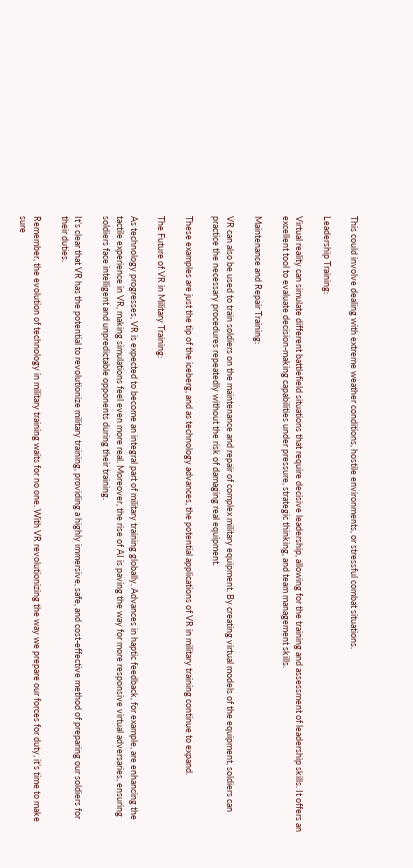This could involve dealing with extreme weather conditions, hostile environments, or stressful combat situations.

Leadership Training:

Virtual reality can simulate different battlefield situations that require decisive leadership, allowing for the training and assessment of leadership skills. It offers an excellent tool to evaluate decision-making capabilities under pressure, strategic thinking, and team management skills.

Maintenance and Repair Training:

VR can also be used to train soldiers on the maintenance and repair of complex military equipment. By creating virtual models of the equipment, soldiers can practice the necessary procedures repeatedly without the risk of damaging real equipment.

These examples are just the tip of the iceberg, and as technology advances, the potential applications of VR in military training continue to expand.

The Future of VR in Military Training:

As technology progresses, VR is expected to become an integral part of military training globally. Advances in haptic feedback, for example, are enhancing the tactile experience in VR, making simulations feel even more real. Moreover, the rise of AI is paving the way for more responsive virtual adversaries, ensuring soldiers face intelligent and unpredictable opponents during their training.

It’s clear that VR has the potential to revolutionize military training, providing a highly immersive, safe, and cost-effective method of preparing our soldiers for their duties.

Remember, the evolution of technology in military training waits for no one. With VR revolutionizing the way we prepare our forces for duty, it’s time to make sure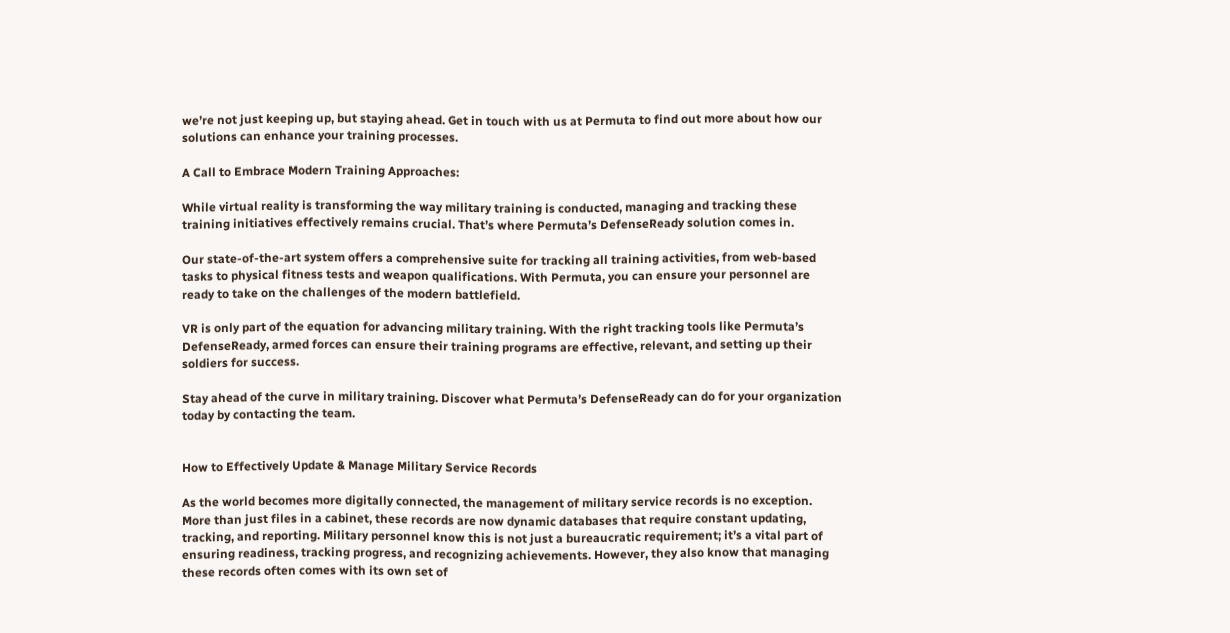we’re not just keeping up, but staying ahead. Get in touch with us at Permuta to find out more about how our solutions can enhance your training processes.

A Call to Embrace Modern Training Approaches:

While virtual reality is transforming the way military training is conducted, managing and tracking these training initiatives effectively remains crucial. That’s where Permuta’s DefenseReady solution comes in.

Our state-of-the-art system offers a comprehensive suite for tracking all training activities, from web-based tasks to physical fitness tests and weapon qualifications. With Permuta, you can ensure your personnel are ready to take on the challenges of the modern battlefield.

VR is only part of the equation for advancing military training. With the right tracking tools like Permuta’s DefenseReady, armed forces can ensure their training programs are effective, relevant, and setting up their soldiers for success.

Stay ahead of the curve in military training. Discover what Permuta’s DefenseReady can do for your organization today by contacting the team.


How to Effectively Update & Manage Military Service Records

As the world becomes more digitally connected, the management of military service records is no exception. More than just files in a cabinet, these records are now dynamic databases that require constant updating, tracking, and reporting. Military personnel know this is not just a bureaucratic requirement; it’s a vital part of ensuring readiness, tracking progress, and recognizing achievements. However, they also know that managing these records often comes with its own set of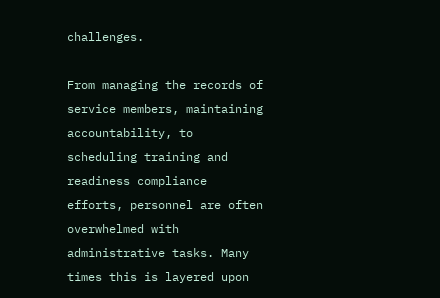challenges.

From managing the records of service members, maintaining accountability, to scheduling training and readiness compliance efforts, personnel are often overwhelmed with administrative tasks. Many times this is layered upon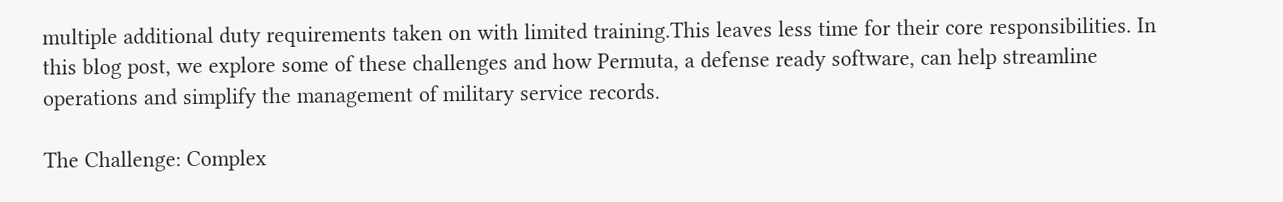multiple additional duty requirements taken on with limited training.This leaves less time for their core responsibilities. In this blog post, we explore some of these challenges and how Permuta, a defense ready software, can help streamline operations and simplify the management of military service records.

The Challenge: Complex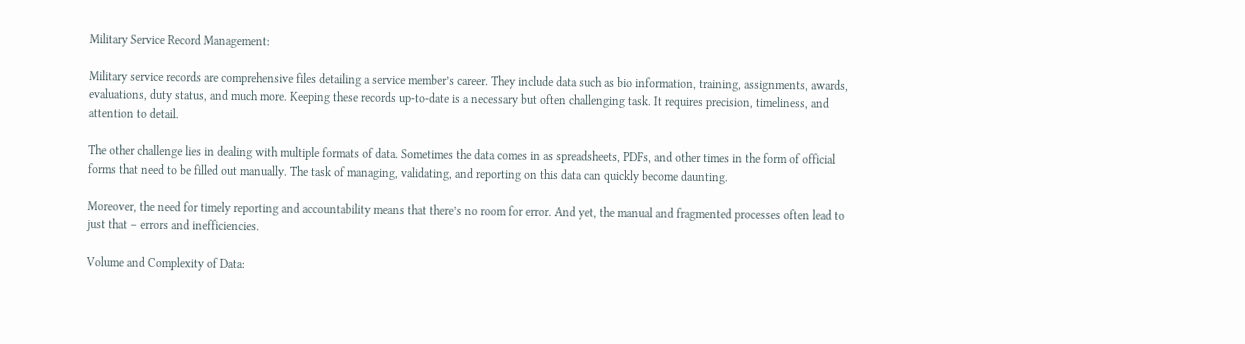Military Service Record Management:

Military service records are comprehensive files detailing a service member’s career. They include data such as bio information, training, assignments, awards, evaluations, duty status, and much more. Keeping these records up-to-date is a necessary but often challenging task. It requires precision, timeliness, and attention to detail.

The other challenge lies in dealing with multiple formats of data. Sometimes the data comes in as spreadsheets, PDFs, and other times in the form of official forms that need to be filled out manually. The task of managing, validating, and reporting on this data can quickly become daunting.

Moreover, the need for timely reporting and accountability means that there’s no room for error. And yet, the manual and fragmented processes often lead to just that – errors and inefficiencies.

Volume and Complexity of Data: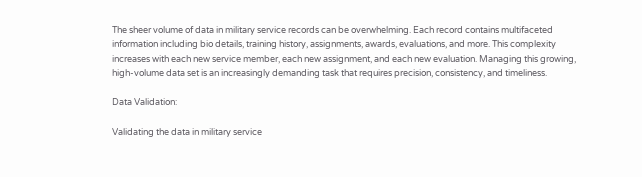The sheer volume of data in military service records can be overwhelming. Each record contains multifaceted information including bio details, training history, assignments, awards, evaluations, and more. This complexity increases with each new service member, each new assignment, and each new evaluation. Managing this growing, high-volume data set is an increasingly demanding task that requires precision, consistency, and timeliness.

Data Validation:

Validating the data in military service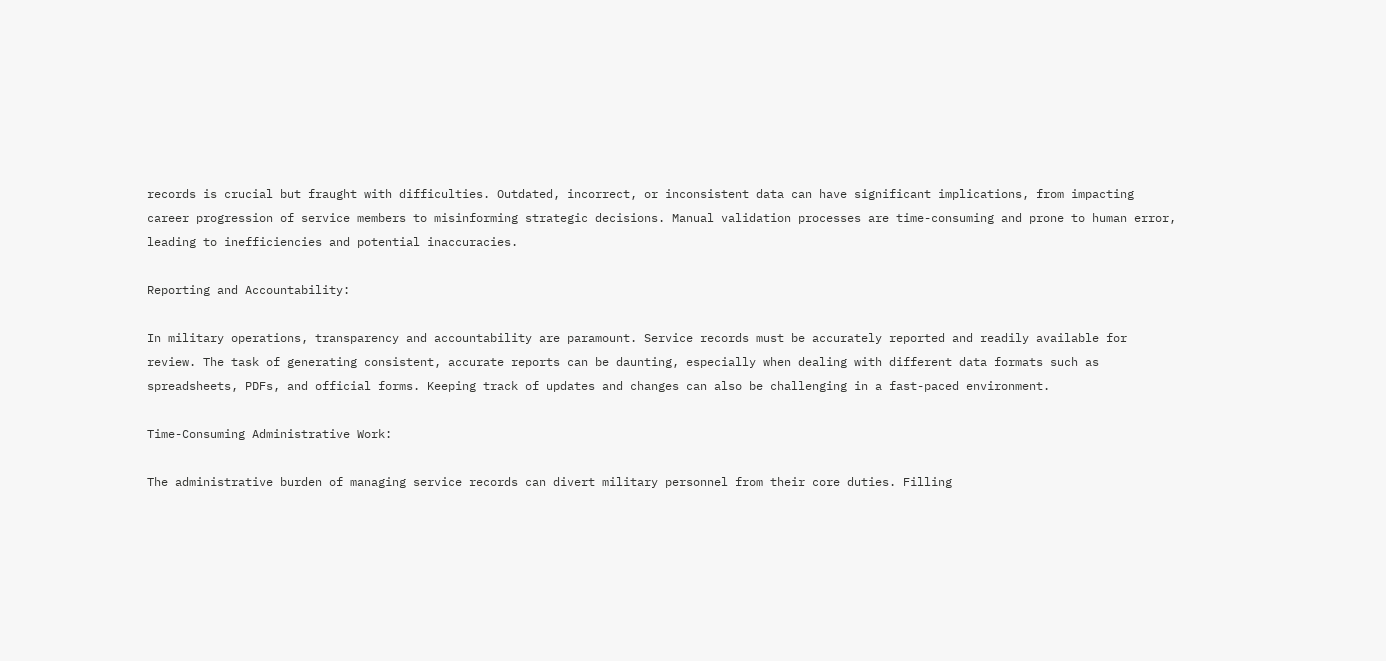records is crucial but fraught with difficulties. Outdated, incorrect, or inconsistent data can have significant implications, from impacting career progression of service members to misinforming strategic decisions. Manual validation processes are time-consuming and prone to human error, leading to inefficiencies and potential inaccuracies.

Reporting and Accountability:

In military operations, transparency and accountability are paramount. Service records must be accurately reported and readily available for review. The task of generating consistent, accurate reports can be daunting, especially when dealing with different data formats such as spreadsheets, PDFs, and official forms. Keeping track of updates and changes can also be challenging in a fast-paced environment.

Time-Consuming Administrative Work:

The administrative burden of managing service records can divert military personnel from their core duties. Filling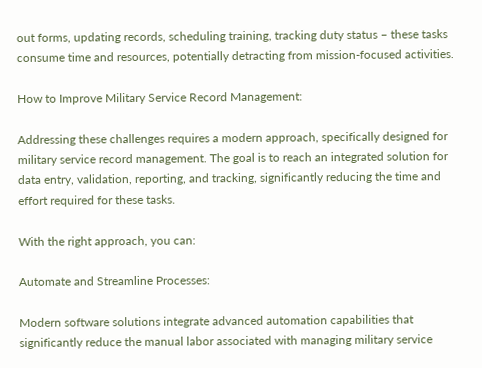out forms, updating records, scheduling training, tracking duty status – these tasks consume time and resources, potentially detracting from mission-focused activities.

How to Improve Military Service Record Management:

Addressing these challenges requires a modern approach, specifically designed for military service record management. The goal is to reach an integrated solution for data entry, validation, reporting, and tracking, significantly reducing the time and effort required for these tasks.

With the right approach, you can:

Automate and Streamline Processes:

Modern software solutions integrate advanced automation capabilities that significantly reduce the manual labor associated with managing military service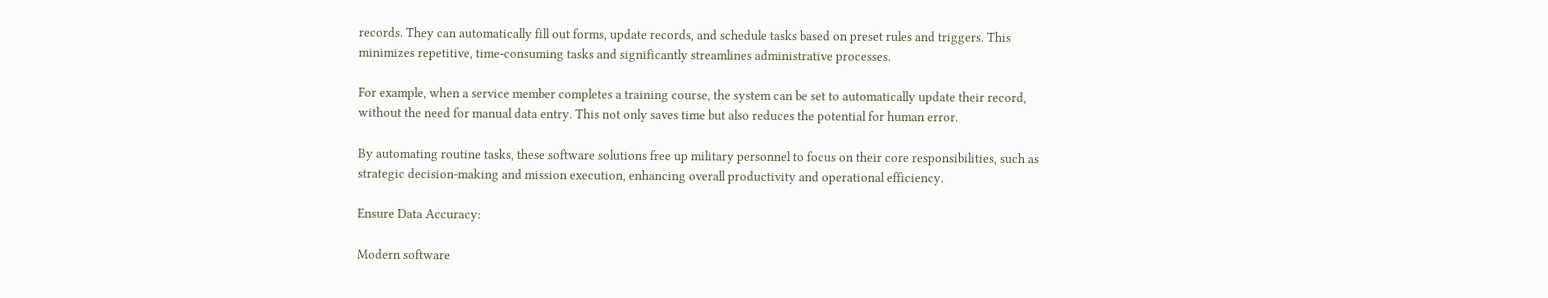records. They can automatically fill out forms, update records, and schedule tasks based on preset rules and triggers. This minimizes repetitive, time-consuming tasks and significantly streamlines administrative processes.

For example, when a service member completes a training course, the system can be set to automatically update their record, without the need for manual data entry. This not only saves time but also reduces the potential for human error.

By automating routine tasks, these software solutions free up military personnel to focus on their core responsibilities, such as strategic decision-making and mission execution, enhancing overall productivity and operational efficiency.

Ensure Data Accuracy:

Modern software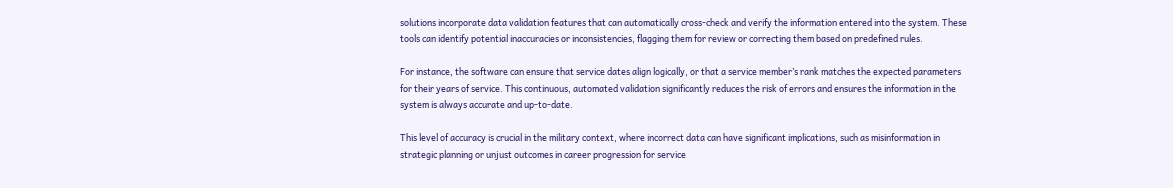solutions incorporate data validation features that can automatically cross-check and verify the information entered into the system. These tools can identify potential inaccuracies or inconsistencies, flagging them for review or correcting them based on predefined rules.

For instance, the software can ensure that service dates align logically, or that a service member’s rank matches the expected parameters for their years of service. This continuous, automated validation significantly reduces the risk of errors and ensures the information in the system is always accurate and up-to-date.

This level of accuracy is crucial in the military context, where incorrect data can have significant implications, such as misinformation in strategic planning or unjust outcomes in career progression for service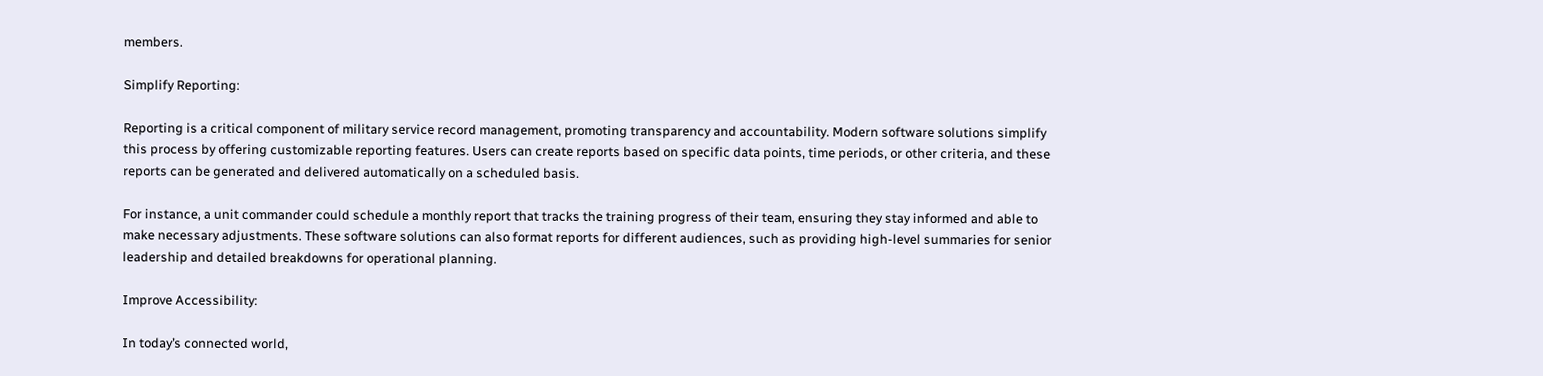members.

Simplify Reporting:

Reporting is a critical component of military service record management, promoting transparency and accountability. Modern software solutions simplify this process by offering customizable reporting features. Users can create reports based on specific data points, time periods, or other criteria, and these reports can be generated and delivered automatically on a scheduled basis.

For instance, a unit commander could schedule a monthly report that tracks the training progress of their team, ensuring they stay informed and able to make necessary adjustments. These software solutions can also format reports for different audiences, such as providing high-level summaries for senior leadership and detailed breakdowns for operational planning.

Improve Accessibility:

In today’s connected world,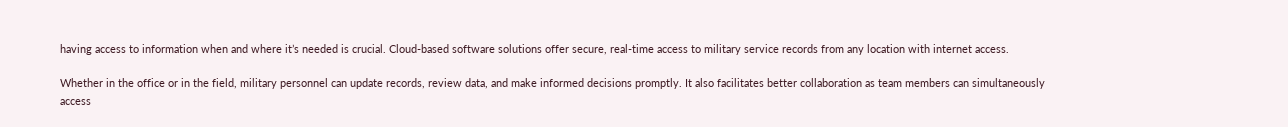having access to information when and where it’s needed is crucial. Cloud-based software solutions offer secure, real-time access to military service records from any location with internet access.

Whether in the office or in the field, military personnel can update records, review data, and make informed decisions promptly. It also facilitates better collaboration as team members can simultaneously access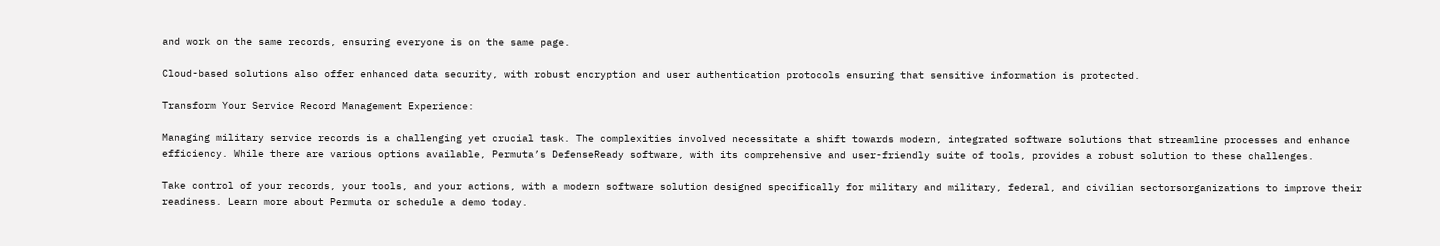and work on the same records, ensuring everyone is on the same page.

Cloud-based solutions also offer enhanced data security, with robust encryption and user authentication protocols ensuring that sensitive information is protected.

Transform Your Service Record Management Experience:

Managing military service records is a challenging yet crucial task. The complexities involved necessitate a shift towards modern, integrated software solutions that streamline processes and enhance efficiency. While there are various options available, Permuta’s DefenseReady software, with its comprehensive and user-friendly suite of tools, provides a robust solution to these challenges.

Take control of your records, your tools, and your actions, with a modern software solution designed specifically for military and military, federal, and civilian sectorsorganizations to improve their readiness. Learn more about Permuta or schedule a demo today.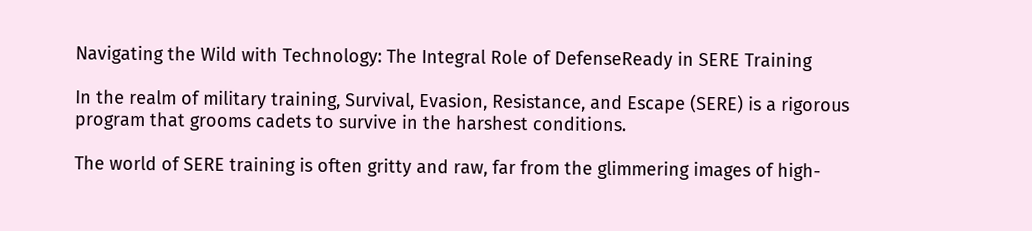Navigating the Wild with Technology: The Integral Role of DefenseReady in SERE Training

In the realm of military training, Survival, Evasion, Resistance, and Escape (SERE) is a rigorous program that grooms cadets to survive in the harshest conditions.

The world of SERE training is often gritty and raw, far from the glimmering images of high-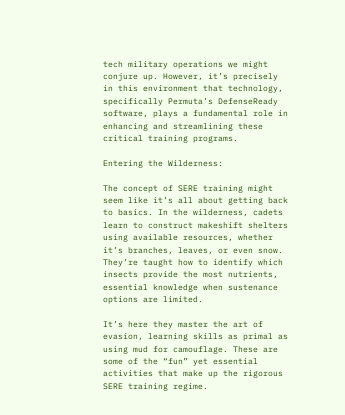tech military operations we might conjure up. However, it’s precisely in this environment that technology, specifically Permuta’s DefenseReady software, plays a fundamental role in enhancing and streamlining these critical training programs.

Entering the Wilderness:

The concept of SERE training might seem like it’s all about getting back to basics. In the wilderness, cadets learn to construct makeshift shelters using available resources, whether it’s branches, leaves, or even snow. They’re taught how to identify which insects provide the most nutrients, essential knowledge when sustenance options are limited.

It’s here they master the art of evasion, learning skills as primal as using mud for camouflage. These are some of the “fun” yet essential activities that make up the rigorous SERE training regime.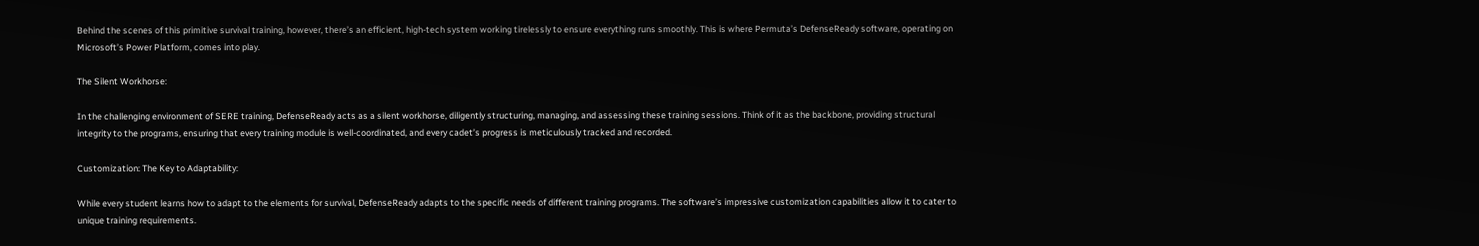Behind the scenes of this primitive survival training, however, there’s an efficient, high-tech system working tirelessly to ensure everything runs smoothly. This is where Permuta’s DefenseReady software, operating on Microsoft’s Power Platform, comes into play.

The Silent Workhorse:

In the challenging environment of SERE training, DefenseReady acts as a silent workhorse, diligently structuring, managing, and assessing these training sessions. Think of it as the backbone, providing structural integrity to the programs, ensuring that every training module is well-coordinated, and every cadet’s progress is meticulously tracked and recorded.

Customization: The Key to Adaptability:

While every student learns how to adapt to the elements for survival, DefenseReady adapts to the specific needs of different training programs. The software’s impressive customization capabilities allow it to cater to unique training requirements.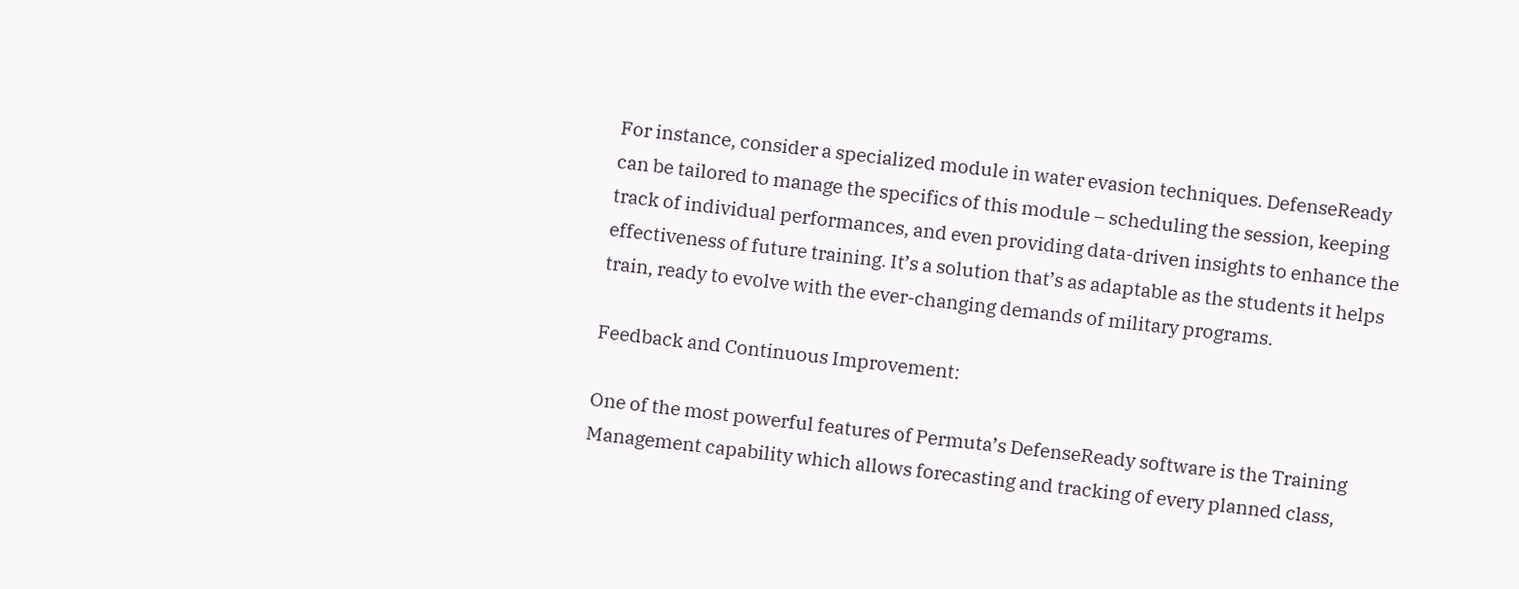For instance, consider a specialized module in water evasion techniques. DefenseReady can be tailored to manage the specifics of this module – scheduling the session, keeping track of individual performances, and even providing data-driven insights to enhance the effectiveness of future training. It’s a solution that’s as adaptable as the students it helps train, ready to evolve with the ever-changing demands of military programs.

Feedback and Continuous Improvement:

One of the most powerful features of Permuta’s DefenseReady software is the Training Management capability which allows forecasting and tracking of every planned class,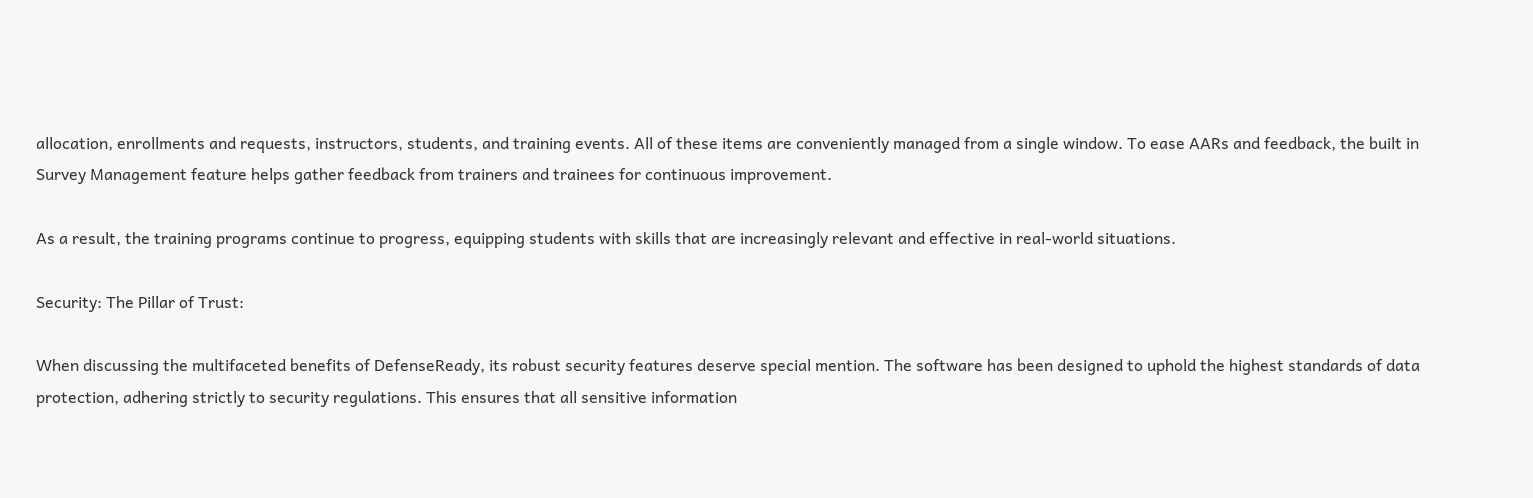allocation, enrollments and requests, instructors, students, and training events. All of these items are conveniently managed from a single window. To ease AARs and feedback, the built in Survey Management feature helps gather feedback from trainers and trainees for continuous improvement.

As a result, the training programs continue to progress, equipping students with skills that are increasingly relevant and effective in real-world situations.

Security: The Pillar of Trust:

When discussing the multifaceted benefits of DefenseReady, its robust security features deserve special mention. The software has been designed to uphold the highest standards of data protection, adhering strictly to security regulations. This ensures that all sensitive information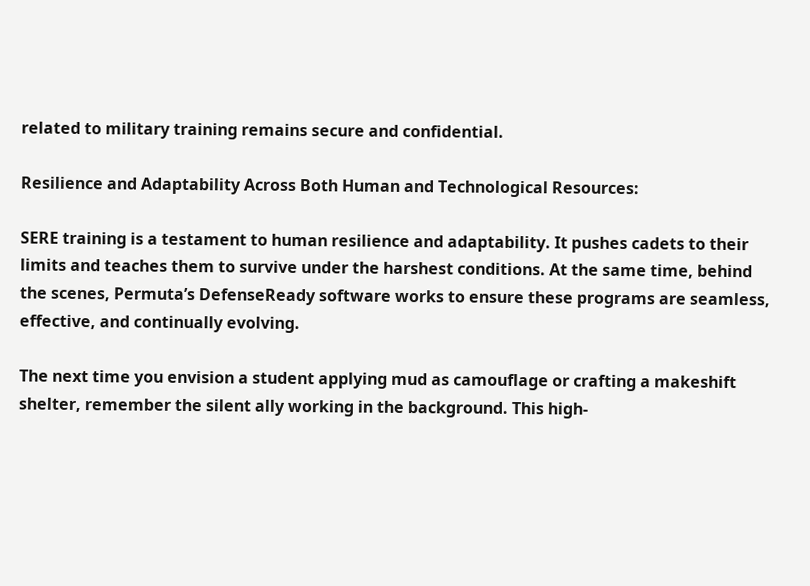related to military training remains secure and confidential.

Resilience and Adaptability Across Both Human and Technological Resources:

SERE training is a testament to human resilience and adaptability. It pushes cadets to their limits and teaches them to survive under the harshest conditions. At the same time, behind the scenes, Permuta’s DefenseReady software works to ensure these programs are seamless, effective, and continually evolving.

The next time you envision a student applying mud as camouflage or crafting a makeshift shelter, remember the silent ally working in the background. This high-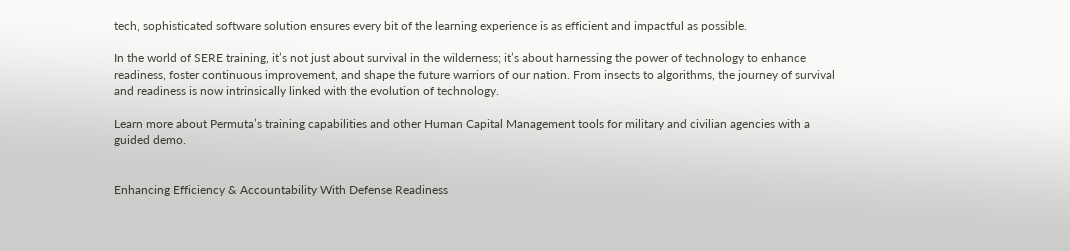tech, sophisticated software solution ensures every bit of the learning experience is as efficient and impactful as possible.

In the world of SERE training, it’s not just about survival in the wilderness; it’s about harnessing the power of technology to enhance readiness, foster continuous improvement, and shape the future warriors of our nation. From insects to algorithms, the journey of survival and readiness is now intrinsically linked with the evolution of technology.

Learn more about Permuta’s training capabilities and other Human Capital Management tools for military and civilian agencies with a guided demo.


Enhancing Efficiency & Accountability With Defense Readiness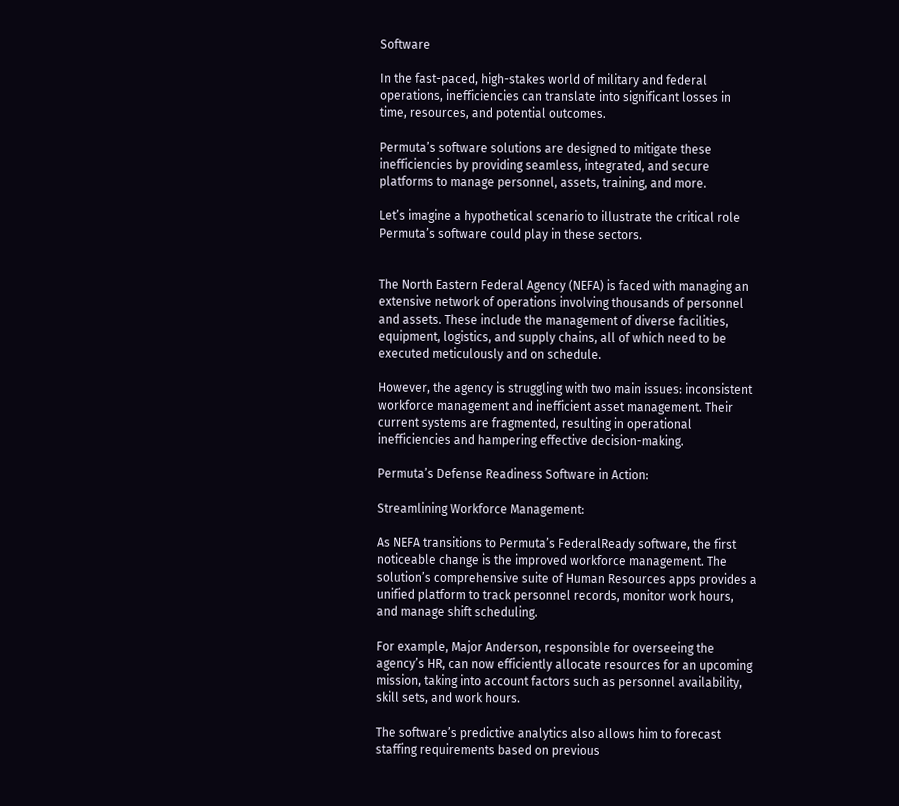Software

In the fast-paced, high-stakes world of military and federal operations, inefficiencies can translate into significant losses in time, resources, and potential outcomes.

Permuta’s software solutions are designed to mitigate these inefficiencies by providing seamless, integrated, and secure platforms to manage personnel, assets, training, and more.

Let’s imagine a hypothetical scenario to illustrate the critical role Permuta’s software could play in these sectors.


The North Eastern Federal Agency (NEFA) is faced with managing an extensive network of operations involving thousands of personnel and assets. These include the management of diverse facilities, equipment, logistics, and supply chains, all of which need to be executed meticulously and on schedule.

However, the agency is struggling with two main issues: inconsistent workforce management and inefficient asset management. Their current systems are fragmented, resulting in operational inefficiencies and hampering effective decision-making.

Permuta’s Defense Readiness Software in Action:

Streamlining Workforce Management:

As NEFA transitions to Permuta’s FederalReady software, the first noticeable change is the improved workforce management. The solution’s comprehensive suite of Human Resources apps provides a unified platform to track personnel records, monitor work hours, and manage shift scheduling.

For example, Major Anderson, responsible for overseeing the agency’s HR, can now efficiently allocate resources for an upcoming mission, taking into account factors such as personnel availability, skill sets, and work hours.

The software’s predictive analytics also allows him to forecast staffing requirements based on previous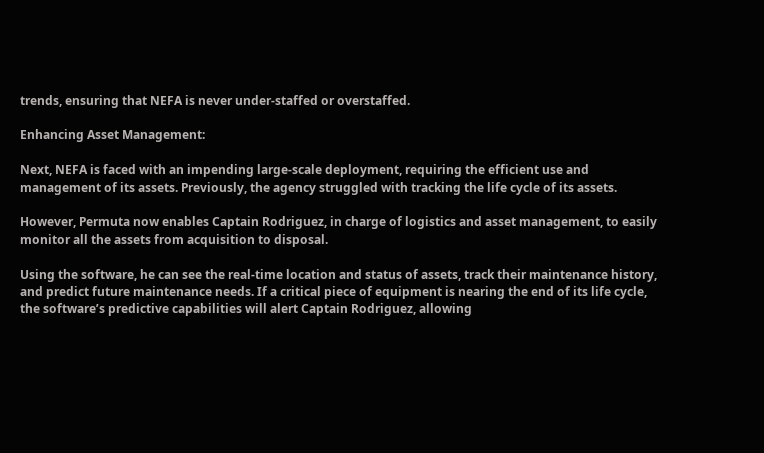trends, ensuring that NEFA is never under-staffed or overstaffed.

Enhancing Asset Management:

Next, NEFA is faced with an impending large-scale deployment, requiring the efficient use and management of its assets. Previously, the agency struggled with tracking the life cycle of its assets.

However, Permuta now enables Captain Rodriguez, in charge of logistics and asset management, to easily monitor all the assets from acquisition to disposal.

Using the software, he can see the real-time location and status of assets, track their maintenance history, and predict future maintenance needs. If a critical piece of equipment is nearing the end of its life cycle, the software’s predictive capabilities will alert Captain Rodriguez, allowing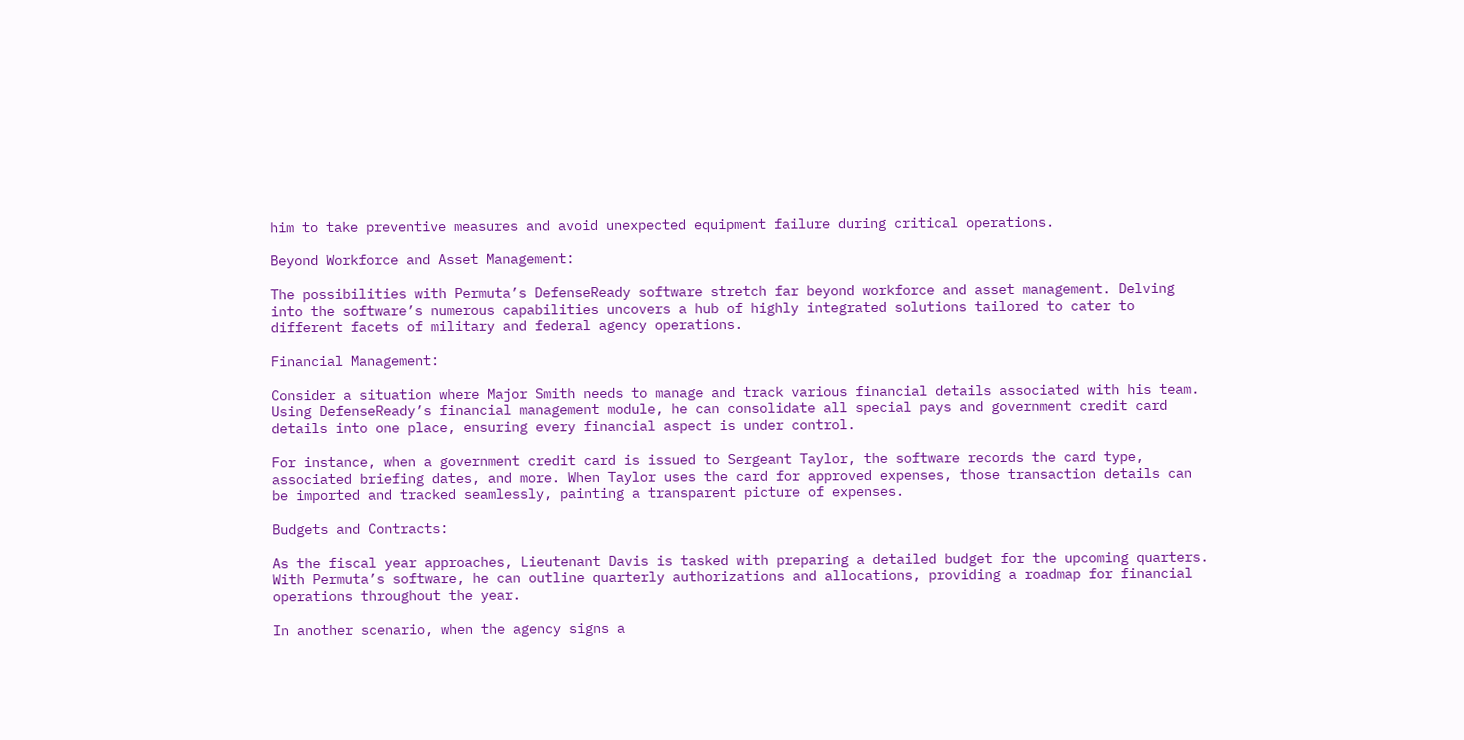him to take preventive measures and avoid unexpected equipment failure during critical operations.

Beyond Workforce and Asset Management:

The possibilities with Permuta’s DefenseReady software stretch far beyond workforce and asset management. Delving into the software’s numerous capabilities uncovers a hub of highly integrated solutions tailored to cater to different facets of military and federal agency operations.

Financial Management:

Consider a situation where Major Smith needs to manage and track various financial details associated with his team. Using DefenseReady’s financial management module, he can consolidate all special pays and government credit card details into one place, ensuring every financial aspect is under control.

For instance, when a government credit card is issued to Sergeant Taylor, the software records the card type, associated briefing dates, and more. When Taylor uses the card for approved expenses, those transaction details can be imported and tracked seamlessly, painting a transparent picture of expenses.

Budgets and Contracts:

As the fiscal year approaches, Lieutenant Davis is tasked with preparing a detailed budget for the upcoming quarters. With Permuta’s software, he can outline quarterly authorizations and allocations, providing a roadmap for financial operations throughout the year.

In another scenario, when the agency signs a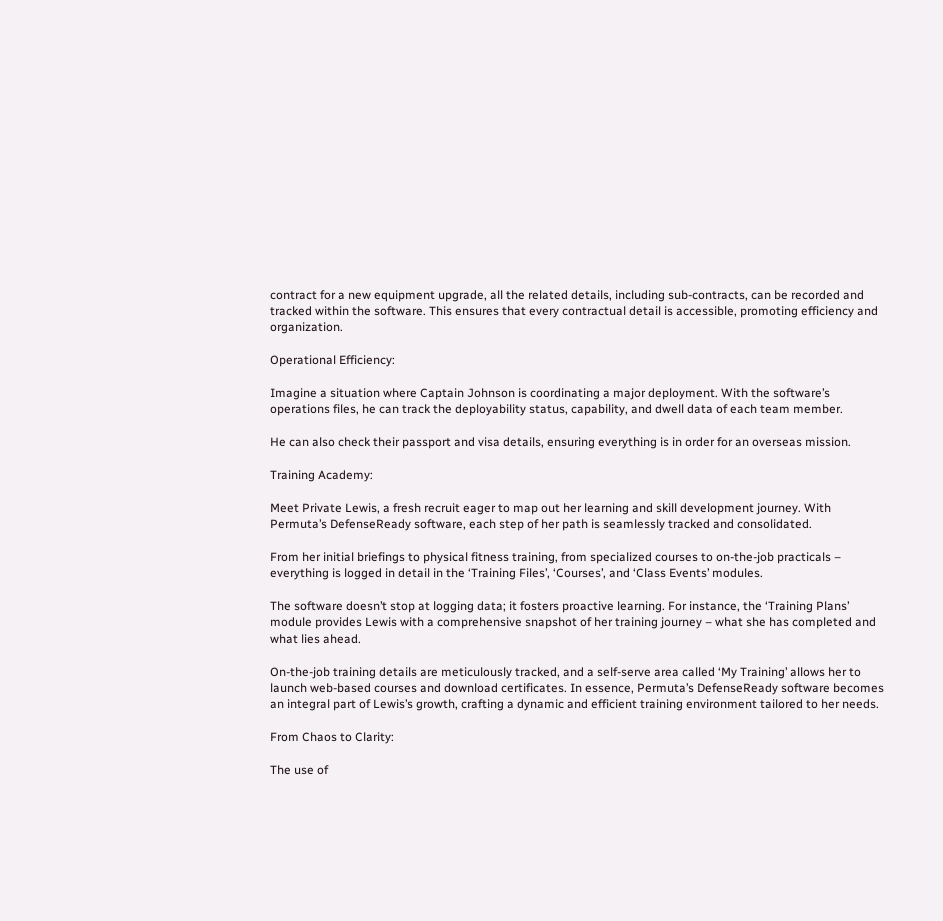contract for a new equipment upgrade, all the related details, including sub-contracts, can be recorded and tracked within the software. This ensures that every contractual detail is accessible, promoting efficiency and organization.

Operational Efficiency:

Imagine a situation where Captain Johnson is coordinating a major deployment. With the software’s operations files, he can track the deployability status, capability, and dwell data of each team member.

He can also check their passport and visa details, ensuring everything is in order for an overseas mission.

Training Academy:

Meet Private Lewis, a fresh recruit eager to map out her learning and skill development journey. With Permuta’s DefenseReady software, each step of her path is seamlessly tracked and consolidated.

From her initial briefings to physical fitness training, from specialized courses to on-the-job practicals – everything is logged in detail in the ‘Training Files’, ‘Courses’, and ‘Class Events’ modules.

The software doesn’t stop at logging data; it fosters proactive learning. For instance, the ‘Training Plans’ module provides Lewis with a comprehensive snapshot of her training journey – what she has completed and what lies ahead.

On-the-job training details are meticulously tracked, and a self-serve area called ‘My Training’ allows her to launch web-based courses and download certificates. In essence, Permuta’s DefenseReady software becomes an integral part of Lewis’s growth, crafting a dynamic and efficient training environment tailored to her needs.

From Chaos to Clarity:

The use of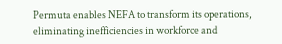Permuta enables NEFA to transform its operations, eliminating inefficiencies in workforce and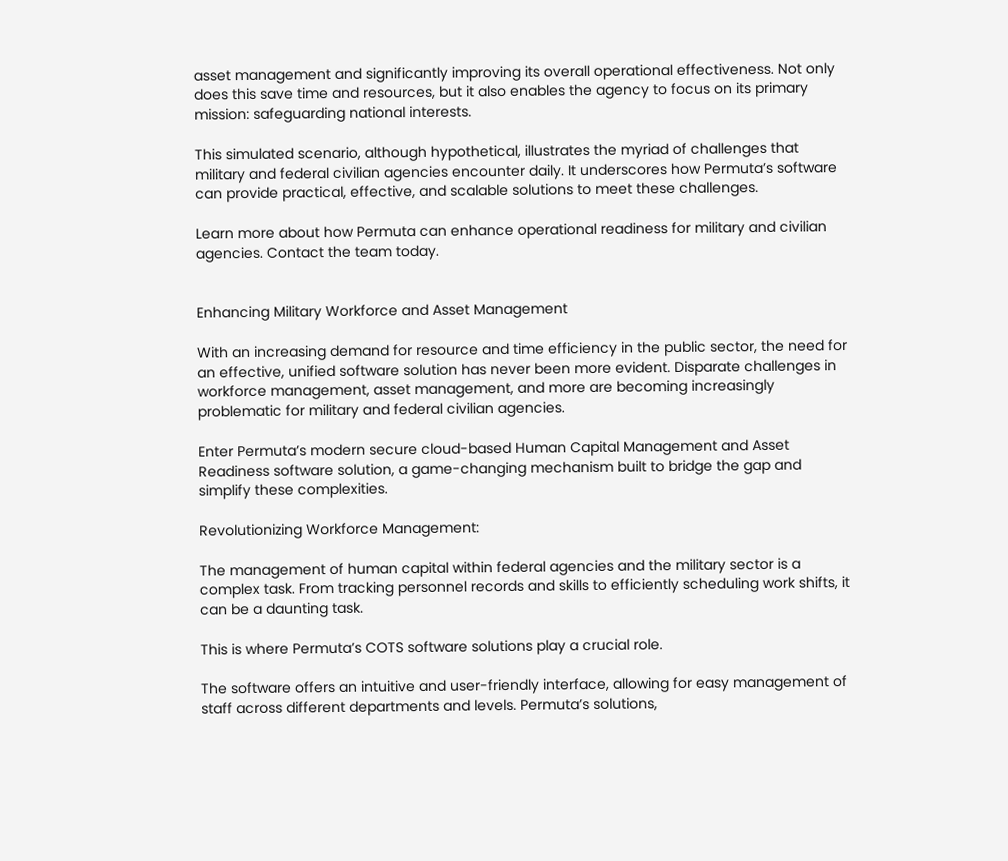asset management and significantly improving its overall operational effectiveness. Not only does this save time and resources, but it also enables the agency to focus on its primary mission: safeguarding national interests.

This simulated scenario, although hypothetical, illustrates the myriad of challenges that military and federal civilian agencies encounter daily. It underscores how Permuta’s software can provide practical, effective, and scalable solutions to meet these challenges.

Learn more about how Permuta can enhance operational readiness for military and civilian agencies. Contact the team today.


Enhancing Military Workforce and Asset Management

With an increasing demand for resource and time efficiency in the public sector, the need for an effective, unified software solution has never been more evident. Disparate challenges in workforce management, asset management, and more are becoming increasingly problematic for military and federal civilian agencies.

Enter Permuta’s modern secure cloud-based Human Capital Management and Asset Readiness software solution, a game-changing mechanism built to bridge the gap and simplify these complexities.

Revolutionizing Workforce Management:

The management of human capital within federal agencies and the military sector is a complex task. From tracking personnel records and skills to efficiently scheduling work shifts, it can be a daunting task.

This is where Permuta’s COTS software solutions play a crucial role.

The software offers an intuitive and user-friendly interface, allowing for easy management of staff across different departments and levels. Permuta’s solutions,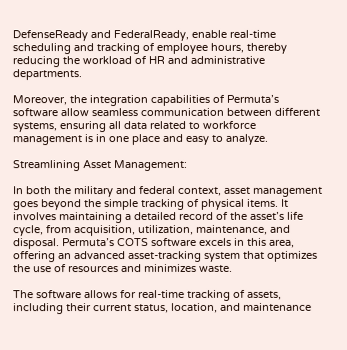DefenseReady and FederalReady, enable real-time scheduling and tracking of employee hours, thereby reducing the workload of HR and administrative departments.

Moreover, the integration capabilities of Permuta’s software allow seamless communication between different systems, ensuring all data related to workforce management is in one place and easy to analyze.

Streamlining Asset Management:

In both the military and federal context, asset management goes beyond the simple tracking of physical items. It involves maintaining a detailed record of the asset’s life cycle, from acquisition, utilization, maintenance, and disposal. Permuta’s COTS software excels in this area, offering an advanced asset-tracking system that optimizes the use of resources and minimizes waste.

The software allows for real-time tracking of assets, including their current status, location, and maintenance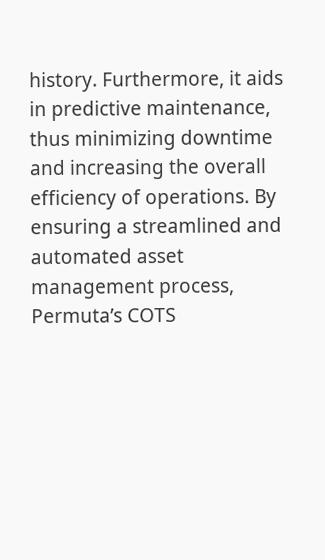history. Furthermore, it aids in predictive maintenance, thus minimizing downtime and increasing the overall efficiency of operations. By ensuring a streamlined and automated asset management process, Permuta’s COTS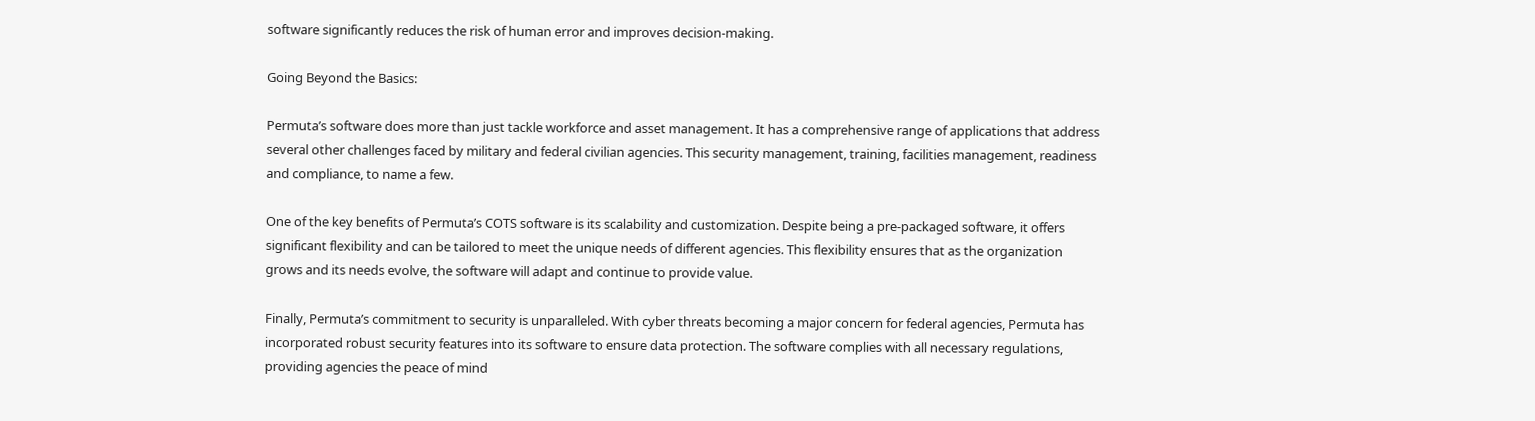software significantly reduces the risk of human error and improves decision-making.

Going Beyond the Basics:

Permuta’s software does more than just tackle workforce and asset management. It has a comprehensive range of applications that address several other challenges faced by military and federal civilian agencies. This security management, training, facilities management, readiness and compliance, to name a few.

One of the key benefits of Permuta’s COTS software is its scalability and customization. Despite being a pre-packaged software, it offers significant flexibility and can be tailored to meet the unique needs of different agencies. This flexibility ensures that as the organization grows and its needs evolve, the software will adapt and continue to provide value.

Finally, Permuta’s commitment to security is unparalleled. With cyber threats becoming a major concern for federal agencies, Permuta has incorporated robust security features into its software to ensure data protection. The software complies with all necessary regulations, providing agencies the peace of mind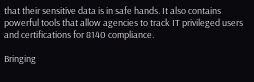that their sensitive data is in safe hands. It also contains powerful tools that allow agencies to track IT privileged users and certifications for 8140 compliance.

Bringing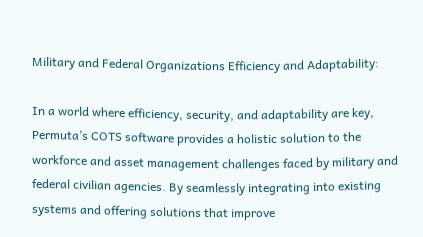Military and Federal Organizations Efficiency and Adaptability:

In a world where efficiency, security, and adaptability are key, Permuta’s COTS software provides a holistic solution to the workforce and asset management challenges faced by military and federal civilian agencies. By seamlessly integrating into existing systems and offering solutions that improve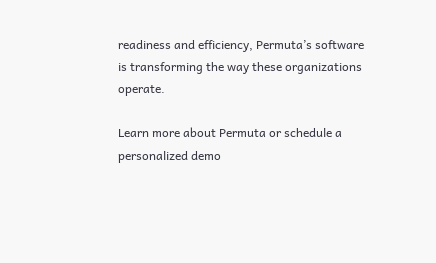readiness and efficiency, Permuta’s software is transforming the way these organizations operate.

Learn more about Permuta or schedule a personalized demo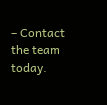– Contact the team today.